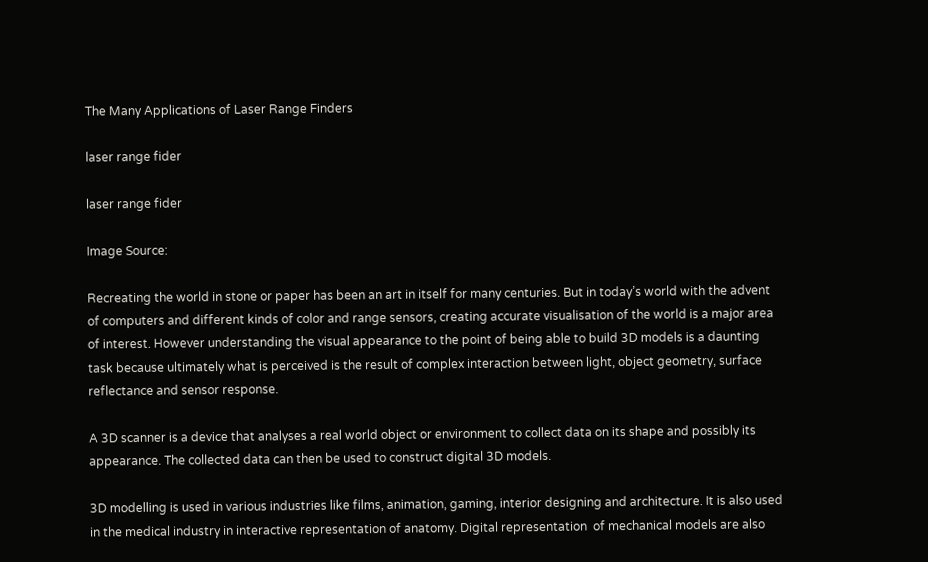The Many Applications of Laser Range Finders

laser range fider

laser range fider

Image Source:

Recreating the world in stone or paper has been an art in itself for many centuries. But in today’s world with the advent of computers and different kinds of color and range sensors, creating accurate visualisation of the world is a major area of interest. However understanding the visual appearance to the point of being able to build 3D models is a daunting task because ultimately what is perceived is the result of complex interaction between light, object geometry, surface reflectance and sensor response.

A 3D scanner is a device that analyses a real world object or environment to collect data on its shape and possibly its appearance. The collected data can then be used to construct digital 3D models.

3D modelling is used in various industries like films, animation, gaming, interior designing and architecture. It is also used in the medical industry in interactive representation of anatomy. Digital representation  of mechanical models are also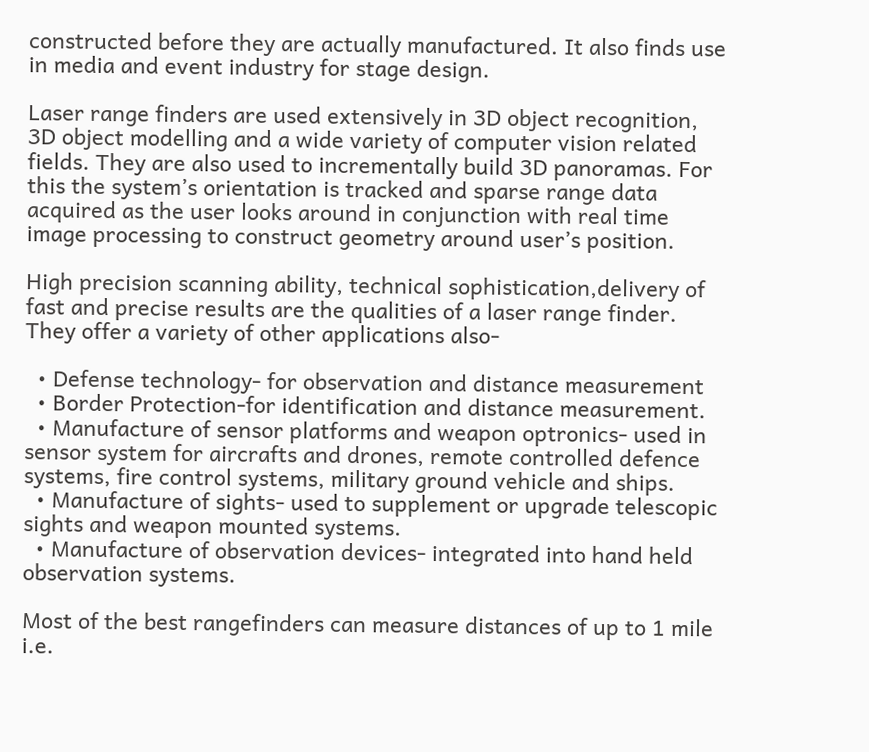constructed before they are actually manufactured. It also finds use in media and event industry for stage design.

Laser range finders are used extensively in 3D object recognition, 3D object modelling and a wide variety of computer vision related fields. They are also used to incrementally build 3D panoramas. For this the system’s orientation is tracked and sparse range data acquired as the user looks around in conjunction with real time image processing to construct geometry around user’s position.

High precision scanning ability, technical sophistication,delivery of fast and precise results are the qualities of a laser range finder. They offer a variety of other applications also-

  • Defense technology- for observation and distance measurement
  • Border Protection-for identification and distance measurement.
  • Manufacture of sensor platforms and weapon optronics- used in sensor system for aircrafts and drones, remote controlled defence systems, fire control systems, military ground vehicle and ships.
  • Manufacture of sights- used to supplement or upgrade telescopic sights and weapon mounted systems.
  • Manufacture of observation devices- integrated into hand held observation systems.

Most of the best rangefinders can measure distances of up to 1 mile i.e.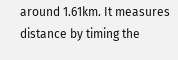around 1.61km. It measures distance by timing the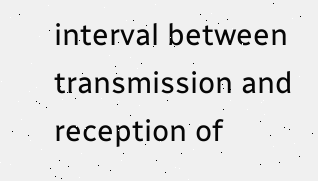interval between transmission and reception of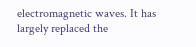electromagnetic waves. It has largely replaced the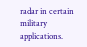radar in certain military applications.